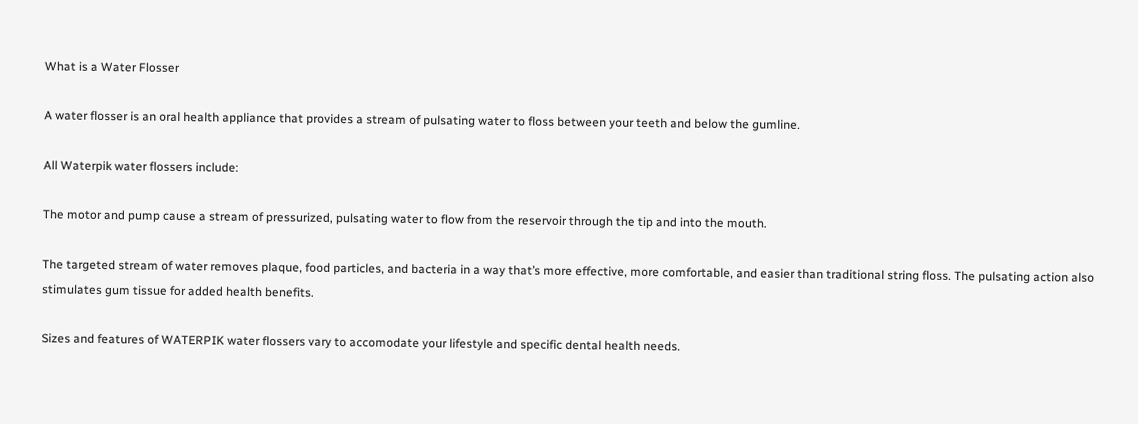What is a Water Flosser

A water flosser is an oral health appliance that provides a stream of pulsating water to floss between your teeth and below the gumline.

All Waterpik water flossers include:

The motor and pump cause a stream of pressurized, pulsating water to flow from the reservoir through the tip and into the mouth.

The targeted stream of water removes plaque, food particles, and bacteria in a way that’s more effective, more comfortable, and easier than traditional string floss. The pulsating action also stimulates gum tissue for added health benefits.

Sizes and features of WATERPIK water flossers vary to accomodate your lifestyle and specific dental health needs.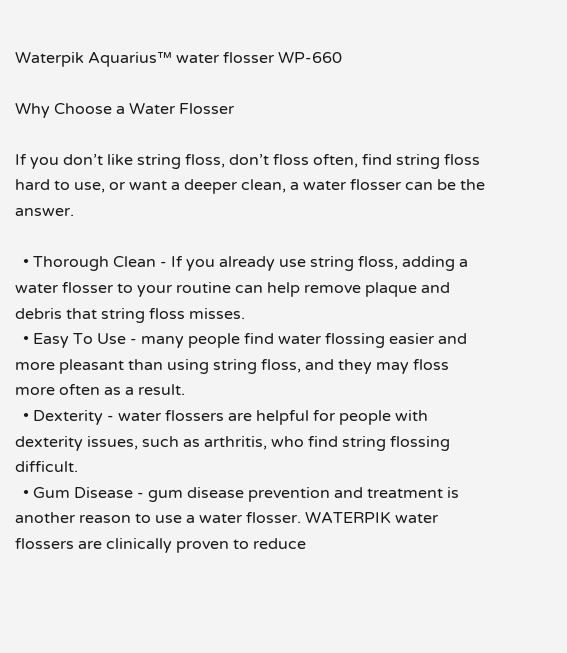Waterpik Aquarius™ water flosser WP-660

Why Choose a Water Flosser

If you don’t like string floss, don’t floss often, find string floss hard to use, or want a deeper clean, a water flosser can be the answer.

  • Thorough Clean - If you already use string floss, adding a water flosser to your routine can help remove plaque and debris that string floss misses.
  • Easy To Use - many people find water flossing easier and more pleasant than using string floss, and they may floss more often as a result.
  • Dexterity - water flossers are helpful for people with dexterity issues, such as arthritis, who find string flossing difficult.
  • Gum Disease - gum disease prevention and treatment is another reason to use a water flosser. WATERPIK water flossers are clinically proven to reduce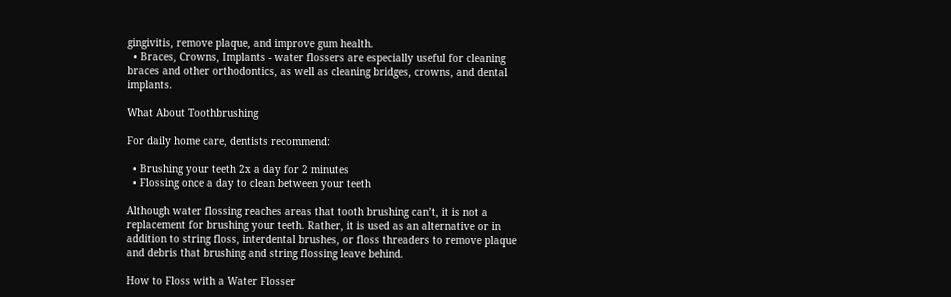gingivitis, remove plaque, and improve gum health.
  • Braces, Crowns, Implants - water flossers are especially useful for cleaning braces and other orthodontics, as well as cleaning bridges, crowns, and dental implants.

What About Toothbrushing

For daily home care, dentists recommend:

  • Brushing your teeth 2x a day for 2 minutes
  • Flossing once a day to clean between your teeth

Although water flossing reaches areas that tooth brushing can’t, it is not a replacement for brushing your teeth. Rather, it is used as an alternative or in addition to string floss, interdental brushes, or floss threaders to remove plaque and debris that brushing and string flossing leave behind.

How to Floss with a Water Flosser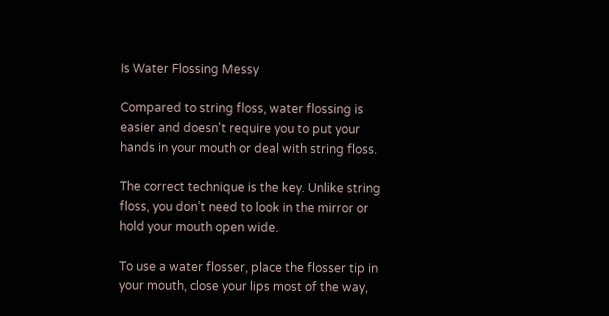Is Water Flossing Messy

Compared to string floss, water flossing is easier and doesn't require you to put your hands in your mouth or deal with string floss.

The correct technique is the key. Unlike string floss, you don’t need to look in the mirror or hold your mouth open wide.

To use a water flosser, place the flosser tip in your mouth, close your lips most of the way,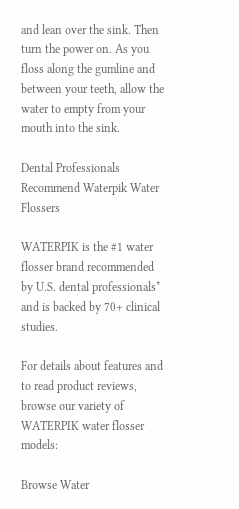and lean over the sink. Then turn the power on. As you floss along the gumline and between your teeth, allow the water to empty from your mouth into the sink.

Dental Professionals Recommend Waterpik Water Flossers

WATERPIK is the #1 water flosser brand recommended by U.S. dental professionals* and is backed by 70+ clinical studies.

For details about features and to read product reviews, browse our variety of WATERPIK water flosser models:

Browse Water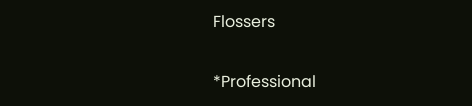Flossers

*Professional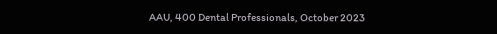AAU, 400 Dental Professionals, October 2023